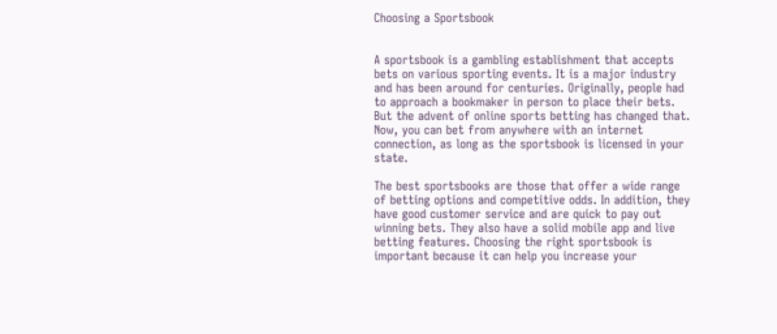Choosing a Sportsbook


A sportsbook is a gambling establishment that accepts bets on various sporting events. It is a major industry and has been around for centuries. Originally, people had to approach a bookmaker in person to place their bets. But the advent of online sports betting has changed that. Now, you can bet from anywhere with an internet connection, as long as the sportsbook is licensed in your state.

The best sportsbooks are those that offer a wide range of betting options and competitive odds. In addition, they have good customer service and are quick to pay out winning bets. They also have a solid mobile app and live betting features. Choosing the right sportsbook is important because it can help you increase your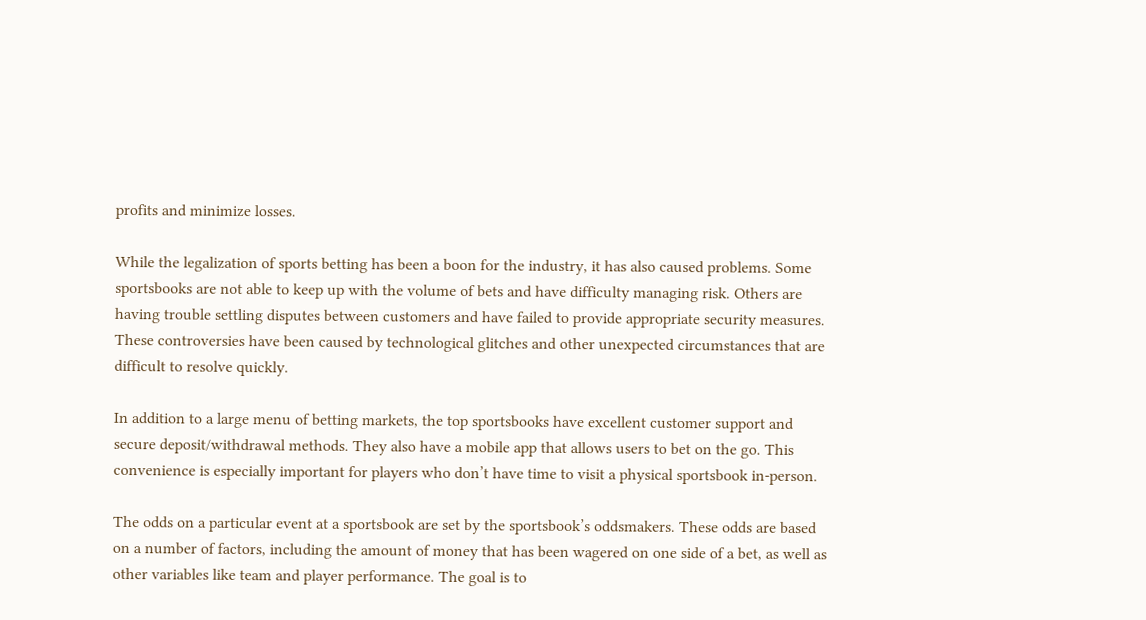profits and minimize losses.

While the legalization of sports betting has been a boon for the industry, it has also caused problems. Some sportsbooks are not able to keep up with the volume of bets and have difficulty managing risk. Others are having trouble settling disputes between customers and have failed to provide appropriate security measures. These controversies have been caused by technological glitches and other unexpected circumstances that are difficult to resolve quickly.

In addition to a large menu of betting markets, the top sportsbooks have excellent customer support and secure deposit/withdrawal methods. They also have a mobile app that allows users to bet on the go. This convenience is especially important for players who don’t have time to visit a physical sportsbook in-person.

The odds on a particular event at a sportsbook are set by the sportsbook’s oddsmakers. These odds are based on a number of factors, including the amount of money that has been wagered on one side of a bet, as well as other variables like team and player performance. The goal is to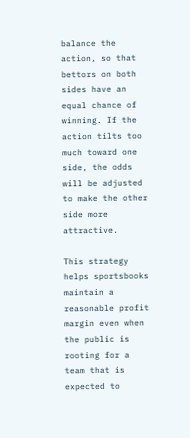balance the action, so that bettors on both sides have an equal chance of winning. If the action tilts too much toward one side, the odds will be adjusted to make the other side more attractive.

This strategy helps sportsbooks maintain a reasonable profit margin even when the public is rooting for a team that is expected to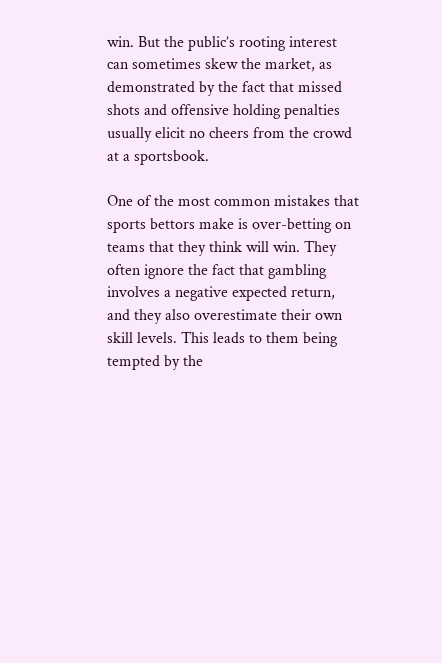win. But the public’s rooting interest can sometimes skew the market, as demonstrated by the fact that missed shots and offensive holding penalties usually elicit no cheers from the crowd at a sportsbook.

One of the most common mistakes that sports bettors make is over-betting on teams that they think will win. They often ignore the fact that gambling involves a negative expected return, and they also overestimate their own skill levels. This leads to them being tempted by the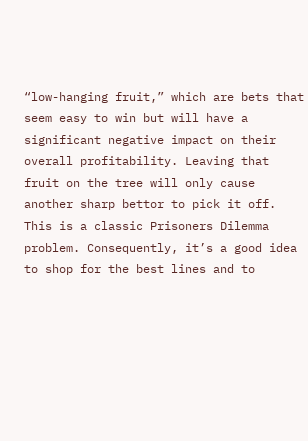“low-hanging fruit,” which are bets that seem easy to win but will have a significant negative impact on their overall profitability. Leaving that fruit on the tree will only cause another sharp bettor to pick it off. This is a classic Prisoners Dilemma problem. Consequently, it’s a good idea to shop for the best lines and to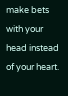make bets with your head instead of your heart.